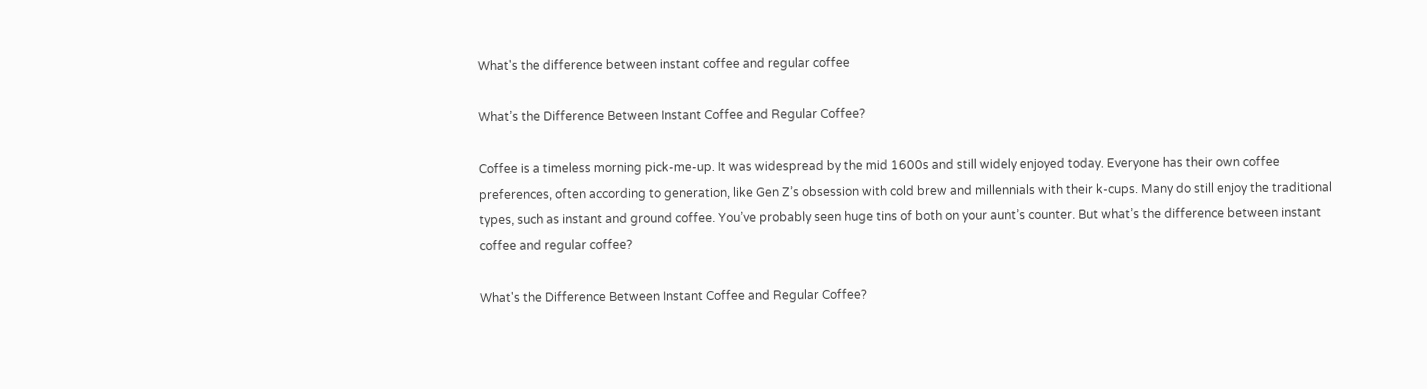What's the difference between instant coffee and regular coffee

What’s the Difference Between Instant Coffee and Regular Coffee?

Coffee is a timeless morning pick-me-up. It was widespread by the mid 1600s and still widely enjoyed today. Everyone has their own coffee preferences, often according to generation, like Gen Z’s obsession with cold brew and millennials with their k-cups. Many do still enjoy the traditional types, such as instant and ground coffee. You’ve probably seen huge tins of both on your aunt’s counter. But what’s the difference between instant coffee and regular coffee?

What's the Difference Between Instant Coffee and Regular Coffee?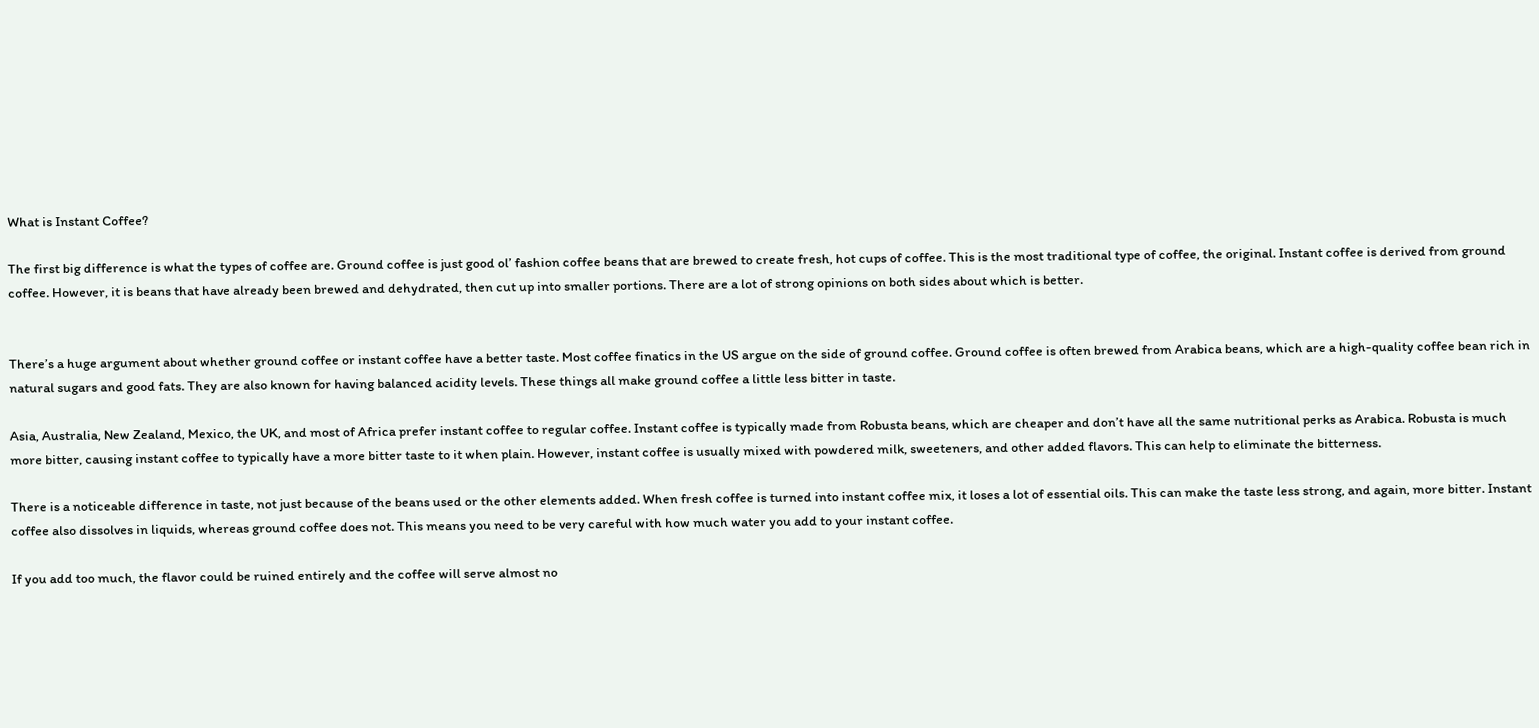What is Instant Coffee?

The first big difference is what the types of coffee are. Ground coffee is just good ol’ fashion coffee beans that are brewed to create fresh, hot cups of coffee. This is the most traditional type of coffee, the original. Instant coffee is derived from ground coffee. However, it is beans that have already been brewed and dehydrated, then cut up into smaller portions. There are a lot of strong opinions on both sides about which is better.


There’s a huge argument about whether ground coffee or instant coffee have a better taste. Most coffee finatics in the US argue on the side of ground coffee. Ground coffee is often brewed from Arabica beans, which are a high-quality coffee bean rich in natural sugars and good fats. They are also known for having balanced acidity levels. These things all make ground coffee a little less bitter in taste.

Asia, Australia, New Zealand, Mexico, the UK, and most of Africa prefer instant coffee to regular coffee. Instant coffee is typically made from Robusta beans, which are cheaper and don’t have all the same nutritional perks as Arabica. Robusta is much more bitter, causing instant coffee to typically have a more bitter taste to it when plain. However, instant coffee is usually mixed with powdered milk, sweeteners, and other added flavors. This can help to eliminate the bitterness.

There is a noticeable difference in taste, not just because of the beans used or the other elements added. When fresh coffee is turned into instant coffee mix, it loses a lot of essential oils. This can make the taste less strong, and again, more bitter. Instant coffee also dissolves in liquids, whereas ground coffee does not. This means you need to be very careful with how much water you add to your instant coffee.

If you add too much, the flavor could be ruined entirely and the coffee will serve almost no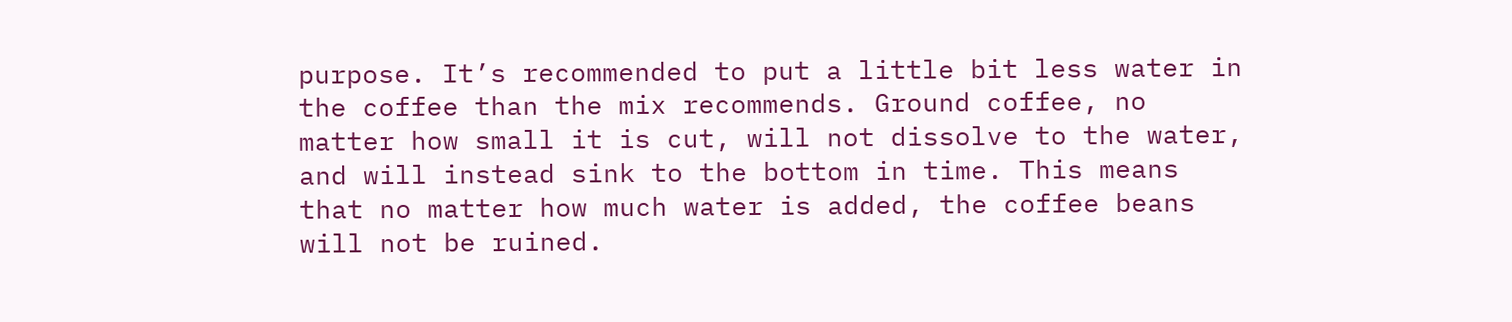purpose. It’s recommended to put a little bit less water in the coffee than the mix recommends. Ground coffee, no matter how small it is cut, will not dissolve to the water, and will instead sink to the bottom in time. This means that no matter how much water is added, the coffee beans will not be ruined.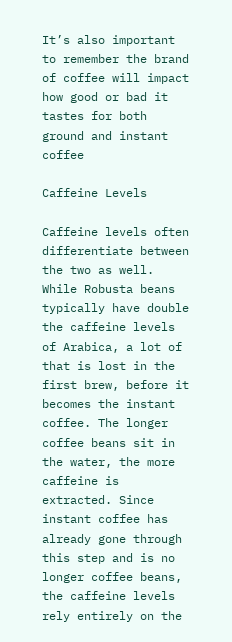It’s also important to remember the brand of coffee will impact how good or bad it tastes for both ground and instant coffee

Caffeine Levels

Caffeine levels often differentiate between the two as well. While Robusta beans typically have double the caffeine levels of Arabica, a lot of that is lost in the first brew, before it becomes the instant coffee. The longer coffee beans sit in the water, the more caffeine is extracted. Since instant coffee has already gone through this step and is no longer coffee beans, the caffeine levels rely entirely on the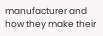manufacturer and how they make their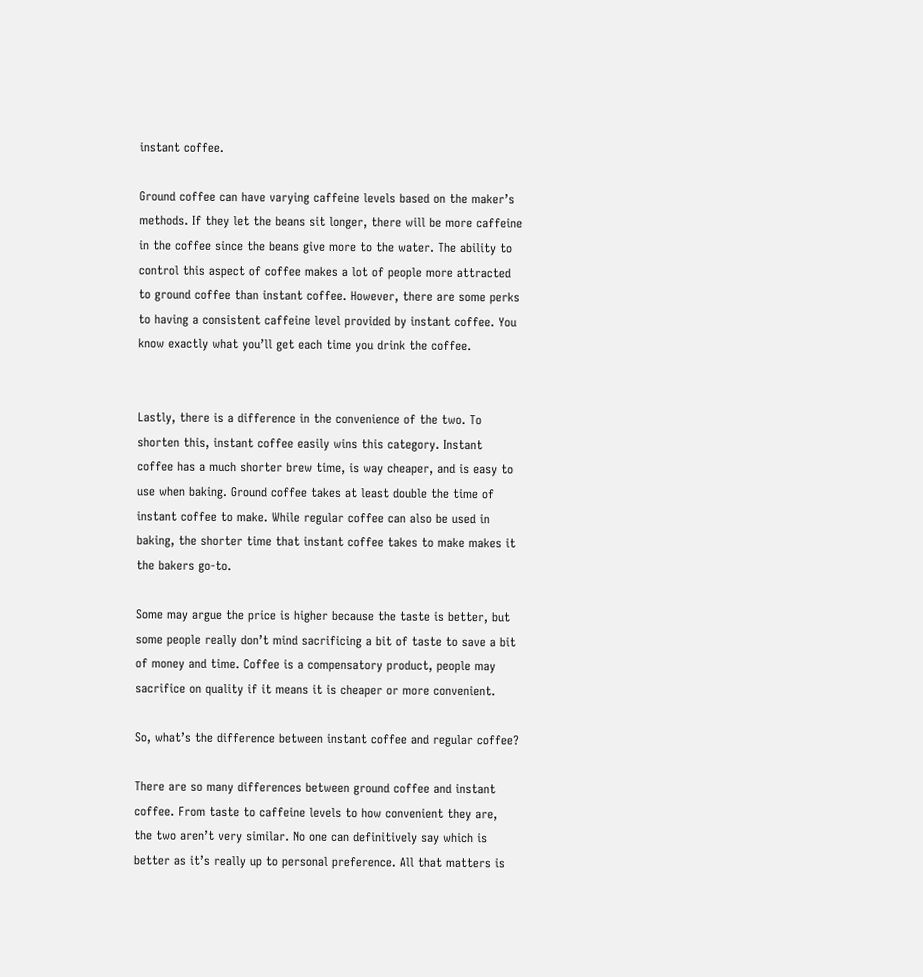instant coffee.

Ground coffee can have varying caffeine levels based on the maker’s methods. If they let the beans sit longer, there will be more caffeine in the coffee since the beans give more to the water. The ability to control this aspect of coffee makes a lot of people more attracted to ground coffee than instant coffee. However, there are some perks to having a consistent caffeine level provided by instant coffee. You know exactly what you’ll get each time you drink the coffee.


Lastly, there is a difference in the convenience of the two. To shorten this, instant coffee easily wins this category. Instant coffee has a much shorter brew time, is way cheaper, and is easy to use when baking. Ground coffee takes at least double the time of instant coffee to make. While regular coffee can also be used in baking, the shorter time that instant coffee takes to make makes it the bakers go-to.

Some may argue the price is higher because the taste is better, but some people really don’t mind sacrificing a bit of taste to save a bit of money and time. Coffee is a compensatory product, people may sacrifice on quality if it means it is cheaper or more convenient.

So, what’s the difference between instant coffee and regular coffee?

There are so many differences between ground coffee and instant coffee. From taste to caffeine levels to how convenient they are, the two aren’t very similar. No one can definitively say which is better as it’s really up to personal preference. All that matters is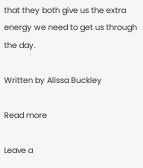that they both give us the extra energy we need to get us through the day.

Written by Alissa Buckley

Read more

Leave a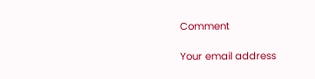Comment

Your email address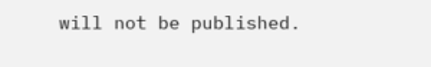will not be published.